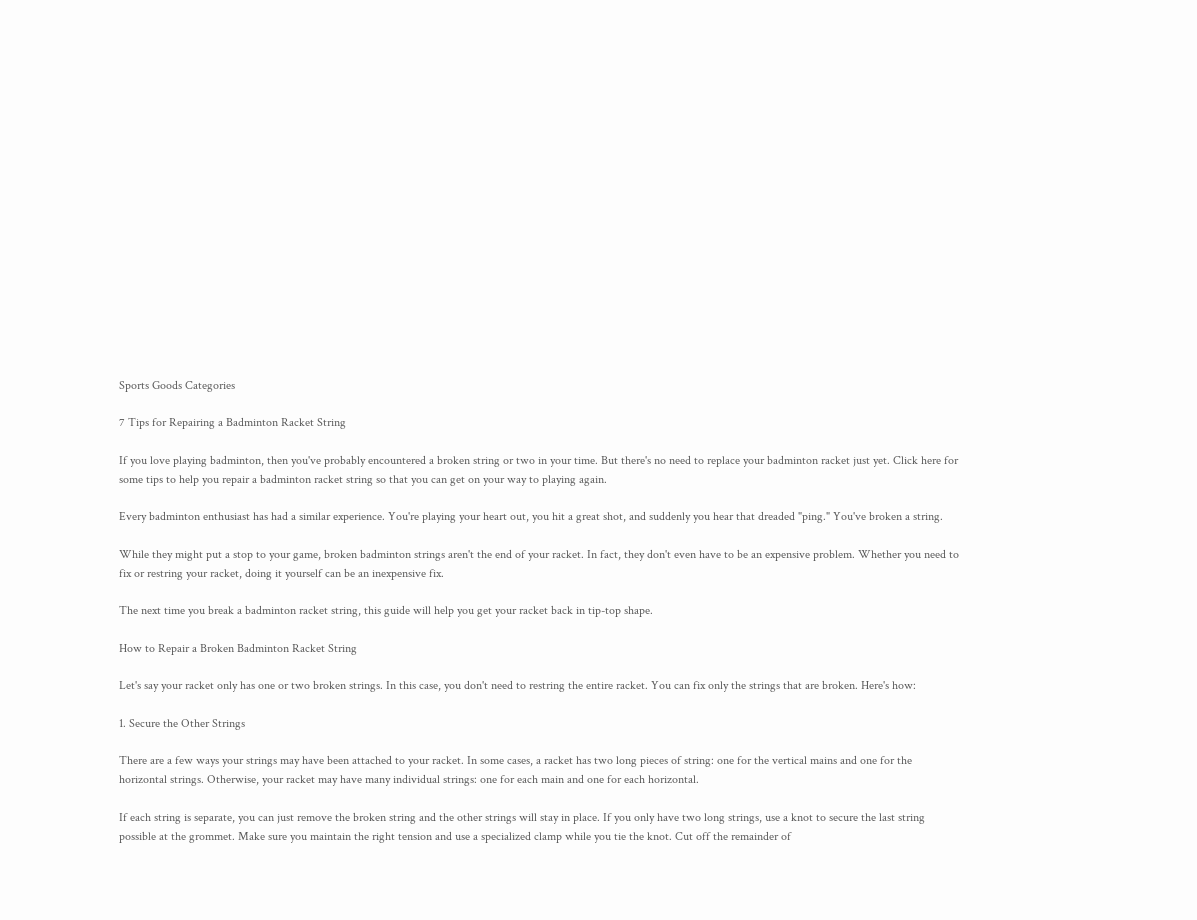Sports Goods Categories

7 Tips for Repairing a Badminton Racket String

If you love playing badminton, then you've probably encountered a broken string or two in your time. But there's no need to replace your badminton racket just yet. Click here for some tips to help you repair a badminton racket string so that you can get on your way to playing again.

Every badminton enthusiast has had a similar experience. You're playing your heart out, you hit a great shot, and suddenly you hear that dreaded "ping." You've broken a string.

While they might put a stop to your game, broken badminton strings aren't the end of your racket. In fact, they don't even have to be an expensive problem. Whether you need to fix or restring your racket, doing it yourself can be an inexpensive fix.

The next time you break a badminton racket string, this guide will help you get your racket back in tip-top shape.

How to Repair a Broken Badminton Racket String

Let's say your racket only has one or two broken strings. In this case, you don't need to restring the entire racket. You can fix only the strings that are broken. Here's how:

1. Secure the Other Strings

There are a few ways your strings may have been attached to your racket. In some cases, a racket has two long pieces of string: one for the vertical mains and one for the horizontal strings. Otherwise, your racket may have many individual strings: one for each main and one for each horizontal.

If each string is separate, you can just remove the broken string and the other strings will stay in place. If you only have two long strings, use a knot to secure the last string possible at the grommet. Make sure you maintain the right tension and use a specialized clamp while you tie the knot. Cut off the remainder of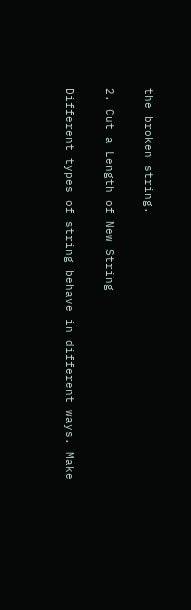the broken string.

2. Cut a Length of New String

Different types of string behave in different ways. Make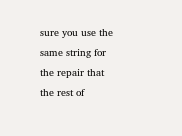sure you use the same string for the repair that the rest of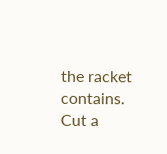the racket contains. Cut a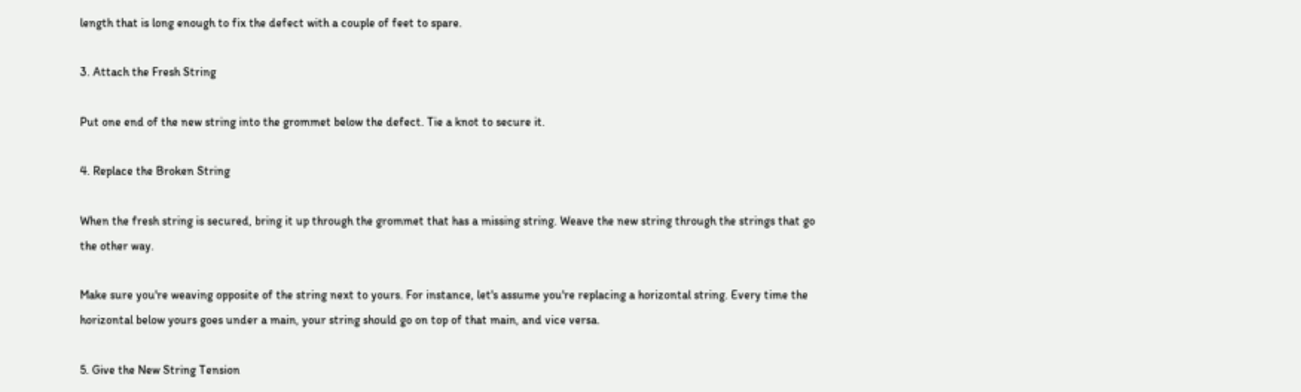length that is long enough to fix the defect with a couple of feet to spare.

3. Attach the Fresh String

Put one end of the new string into the grommet below the defect. Tie a knot to secure it.

4. Replace the Broken String

When the fresh string is secured, bring it up through the grommet that has a missing string. Weave the new string through the strings that go the other way.

Make sure you're weaving opposite of the string next to yours. For instance, let's assume you're replacing a horizontal string. Every time the horizontal below yours goes under a main, your string should go on top of that main, and vice versa.

5. Give the New String Tension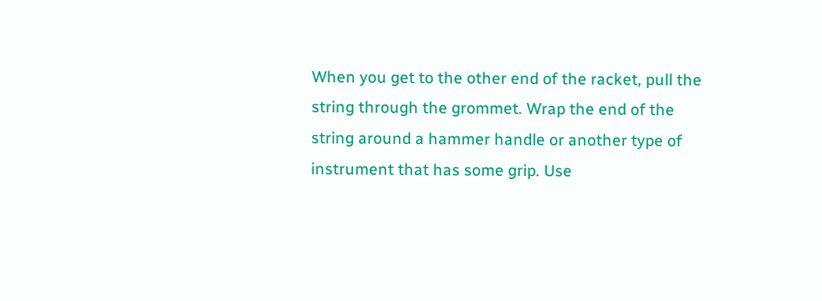When you get to the other end of the racket, pull the string through the grommet. Wrap the end of the string around a hammer handle or another type of instrument that has some grip. Use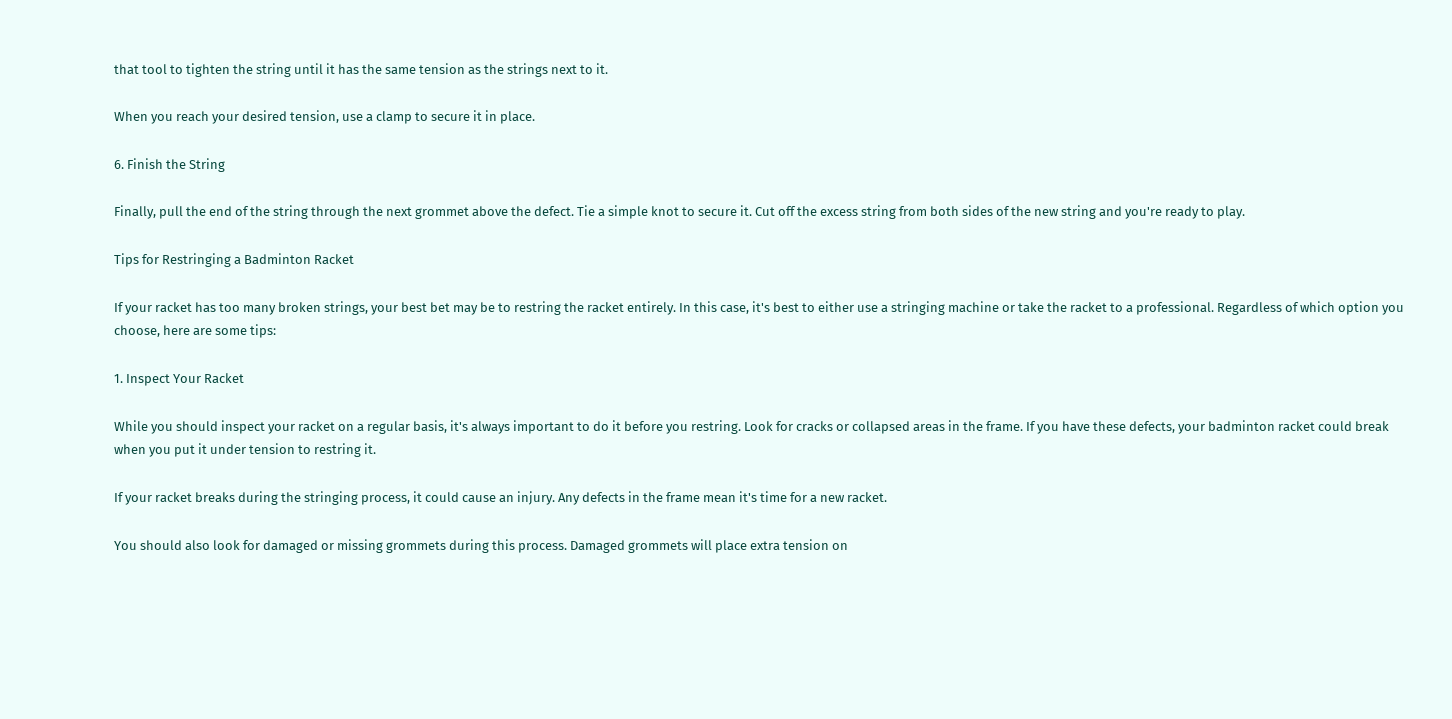that tool to tighten the string until it has the same tension as the strings next to it.

When you reach your desired tension, use a clamp to secure it in place.

6. Finish the String

Finally, pull the end of the string through the next grommet above the defect. Tie a simple knot to secure it. Cut off the excess string from both sides of the new string and you're ready to play.

Tips for Restringing a Badminton Racket

If your racket has too many broken strings, your best bet may be to restring the racket entirely. In this case, it's best to either use a stringing machine or take the racket to a professional. Regardless of which option you choose, here are some tips:

1. Inspect Your Racket

While you should inspect your racket on a regular basis, it's always important to do it before you restring. Look for cracks or collapsed areas in the frame. If you have these defects, your badminton racket could break when you put it under tension to restring it.

If your racket breaks during the stringing process, it could cause an injury. Any defects in the frame mean it's time for a new racket.

You should also look for damaged or missing grommets during this process. Damaged grommets will place extra tension on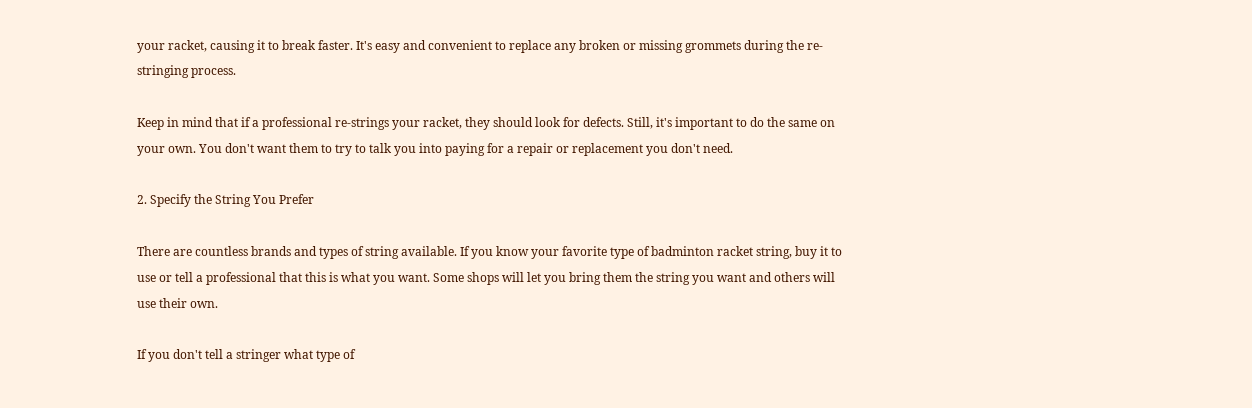your racket, causing it to break faster. It's easy and convenient to replace any broken or missing grommets during the re-stringing process.

Keep in mind that if a professional re-strings your racket, they should look for defects. Still, it's important to do the same on your own. You don't want them to try to talk you into paying for a repair or replacement you don't need.

2. Specify the String You Prefer

There are countless brands and types of string available. If you know your favorite type of badminton racket string, buy it to use or tell a professional that this is what you want. Some shops will let you bring them the string you want and others will use their own.

If you don't tell a stringer what type of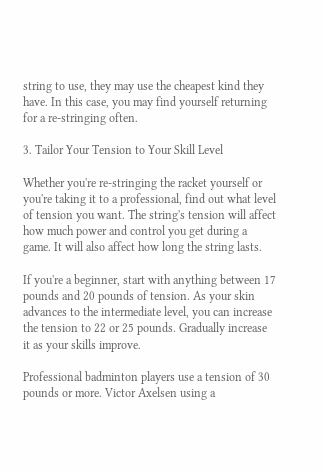string to use, they may use the cheapest kind they have. In this case, you may find yourself returning for a re-stringing often.

3. Tailor Your Tension to Your Skill Level

Whether you're re-stringing the racket yourself or you're taking it to a professional, find out what level of tension you want. The string's tension will affect how much power and control you get during a game. It will also affect how long the string lasts.

If you're a beginner, start with anything between 17 pounds and 20 pounds of tension. As your skin advances to the intermediate level, you can increase the tension to 22 or 25 pounds. Gradually increase it as your skills improve.

Professional badminton players use a tension of 30 pounds or more. Victor Axelsen using a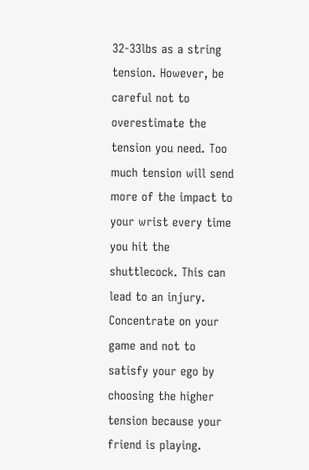32-33lbs as a string tension. However, be careful not to overestimate the tension you need. Too much tension will send more of the impact to your wrist every time you hit the shuttlecock. This can lead to an injury. Concentrate on your game and not to satisfy your ego by choosing the higher tension because your friend is playing.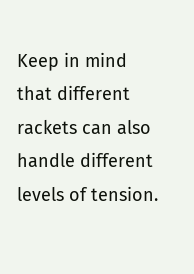Keep in mind that different rackets can also handle different levels of tension.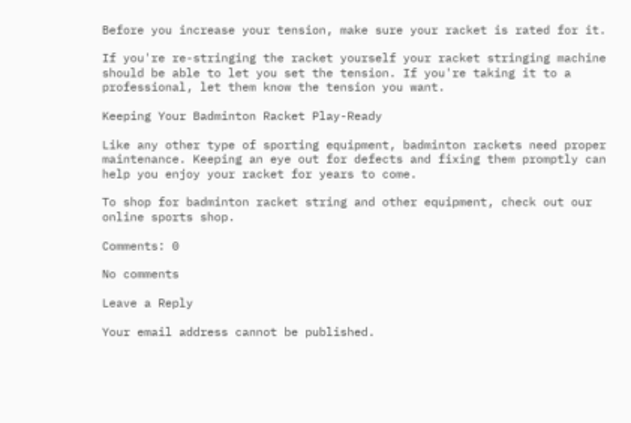Before you increase your tension, make sure your racket is rated for it.

If you're re-stringing the racket yourself your racket stringing machine should be able to let you set the tension. If you're taking it to a professional, let them know the tension you want.

Keeping Your Badminton Racket Play-Ready

Like any other type of sporting equipment, badminton rackets need proper maintenance. Keeping an eye out for defects and fixing them promptly can help you enjoy your racket for years to come.

To shop for badminton racket string and other equipment, check out our online sports shop.

Comments: 0

No comments

Leave a Reply

Your email address cannot be published.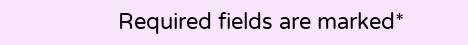Required fields are marked*